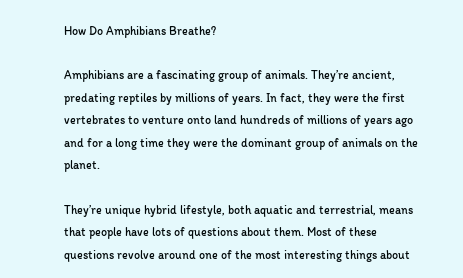How Do Amphibians Breathe?

Amphibians are a fascinating group of animals. They’re ancient, predating reptiles by millions of years. In fact, they were the first vertebrates to venture onto land hundreds of millions of years ago and for a long time they were the dominant group of animals on the planet.

They’re unique hybrid lifestyle, both aquatic and terrestrial, means that people have lots of questions about them. Most of these questions revolve around one of the most interesting things about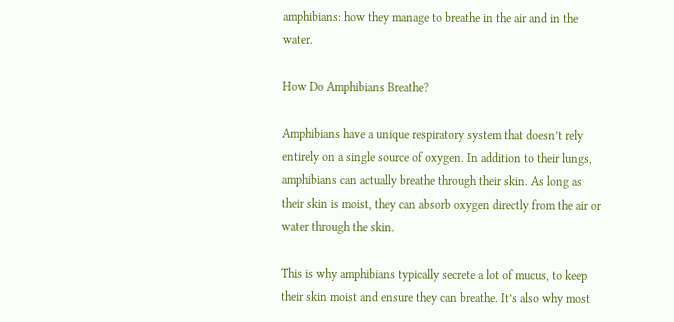amphibians: how they manage to breathe in the air and in the water.

How Do Amphibians Breathe?

Amphibians have a unique respiratory system that doesn’t rely entirely on a single source of oxygen. In addition to their lungs, amphibians can actually breathe through their skin. As long as their skin is moist, they can absorb oxygen directly from the air or water through the skin.

This is why amphibians typically secrete a lot of mucus, to keep their skin moist and ensure they can breathe. It’s also why most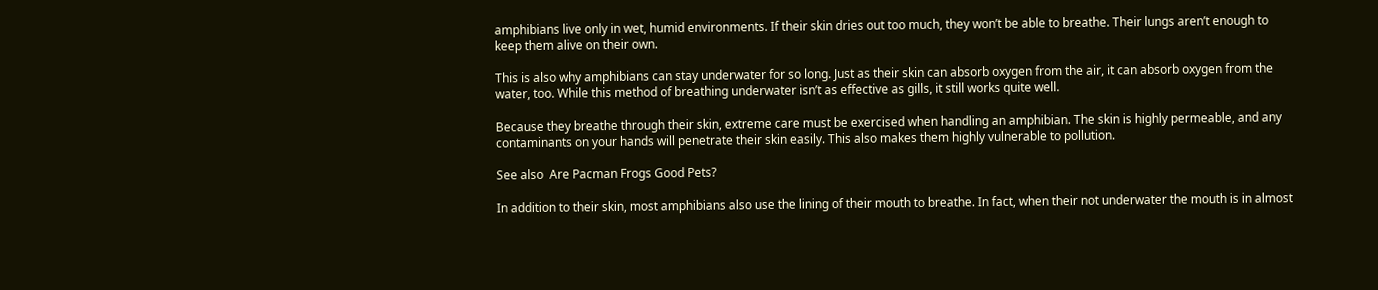amphibians live only in wet, humid environments. If their skin dries out too much, they won’t be able to breathe. Their lungs aren’t enough to keep them alive on their own.

This is also why amphibians can stay underwater for so long. Just as their skin can absorb oxygen from the air, it can absorb oxygen from the water, too. While this method of breathing underwater isn’t as effective as gills, it still works quite well.

Because they breathe through their skin, extreme care must be exercised when handling an amphibian. The skin is highly permeable, and any contaminants on your hands will penetrate their skin easily. This also makes them highly vulnerable to pollution.

See also  Are Pacman Frogs Good Pets?

In addition to their skin, most amphibians also use the lining of their mouth to breathe. In fact, when their not underwater the mouth is in almost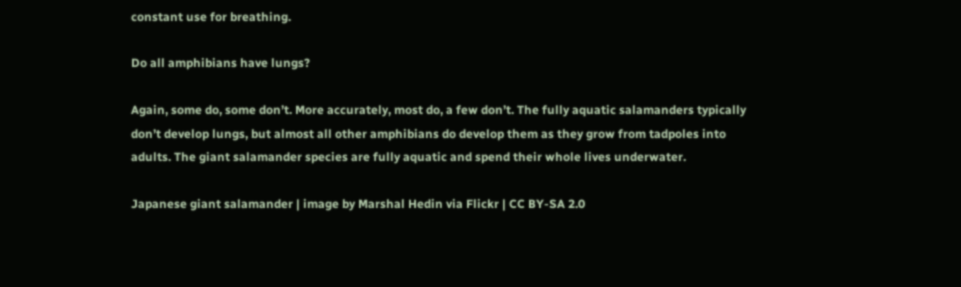constant use for breathing.

Do all amphibians have lungs?

Again, some do, some don’t. More accurately, most do, a few don’t. The fully aquatic salamanders typically don’t develop lungs, but almost all other amphibians do develop them as they grow from tadpoles into adults. The giant salamander species are fully aquatic and spend their whole lives underwater.

Japanese giant salamander | image by Marshal Hedin via Flickr | CC BY-SA 2.0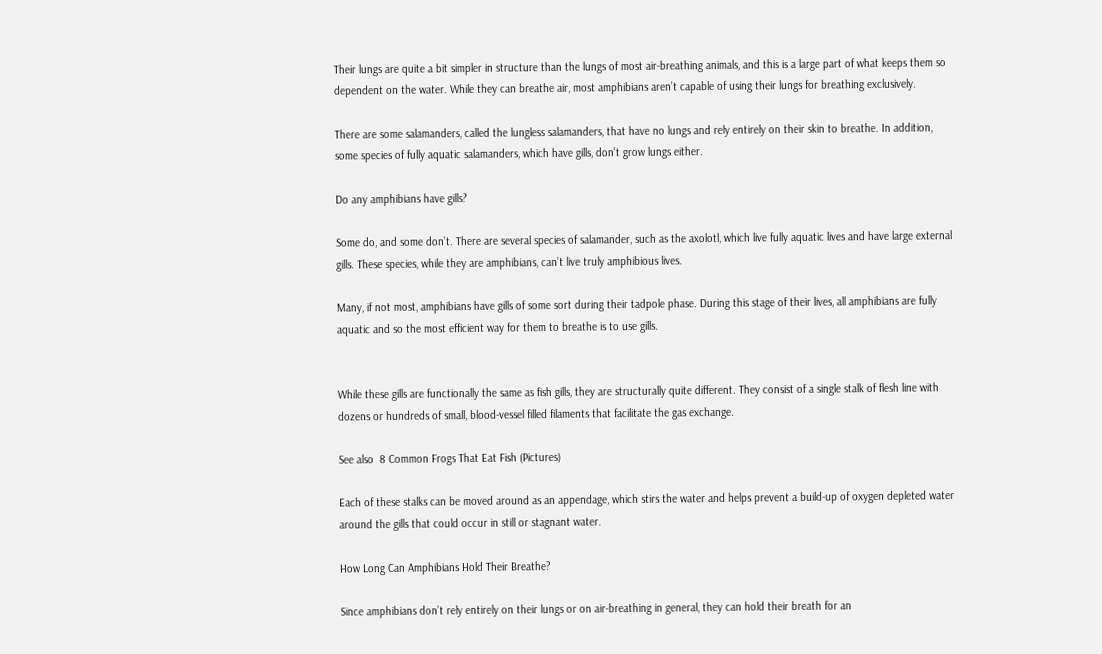Their lungs are quite a bit simpler in structure than the lungs of most air-breathing animals, and this is a large part of what keeps them so dependent on the water. While they can breathe air, most amphibians aren’t capable of using their lungs for breathing exclusively.

There are some salamanders, called the lungless salamanders, that have no lungs and rely entirely on their skin to breathe. In addition, some species of fully aquatic salamanders, which have gills, don’t grow lungs either.

Do any amphibians have gills?

Some do, and some don’t. There are several species of salamander, such as the axolotl, which live fully aquatic lives and have large external gills. These species, while they are amphibians, can’t live truly amphibious lives.

Many, if not most, amphibians have gills of some sort during their tadpole phase. During this stage of their lives, all amphibians are fully aquatic and so the most efficient way for them to breathe is to use gills.


While these gills are functionally the same as fish gills, they are structurally quite different. They consist of a single stalk of flesh line with dozens or hundreds of small, blood-vessel filled filaments that facilitate the gas exchange.

See also  8 Common Frogs That Eat Fish (Pictures)

Each of these stalks can be moved around as an appendage, which stirs the water and helps prevent a build-up of oxygen depleted water around the gills that could occur in still or stagnant water.

How Long Can Amphibians Hold Their Breathe?

Since amphibians don’t rely entirely on their lungs or on air-breathing in general, they can hold their breath for an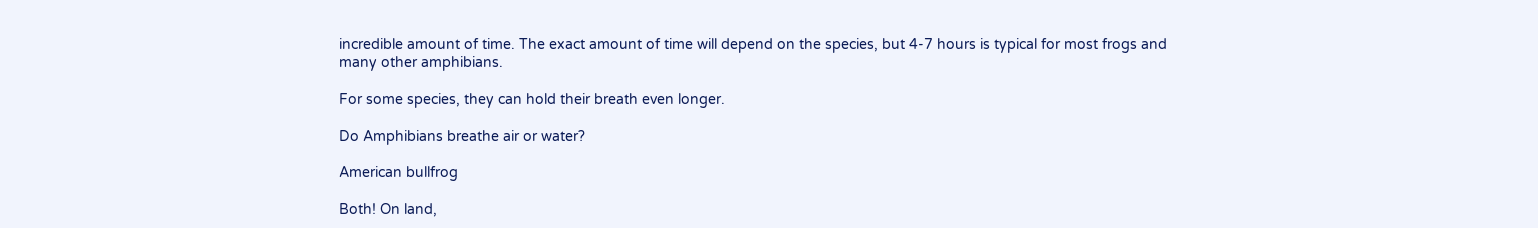incredible amount of time. The exact amount of time will depend on the species, but 4-7 hours is typical for most frogs and many other amphibians.

For some species, they can hold their breath even longer.

Do Amphibians breathe air or water?

American bullfrog

Both! On land,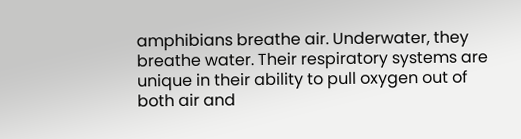amphibians breathe air. Underwater, they breathe water. Their respiratory systems are unique in their ability to pull oxygen out of both air and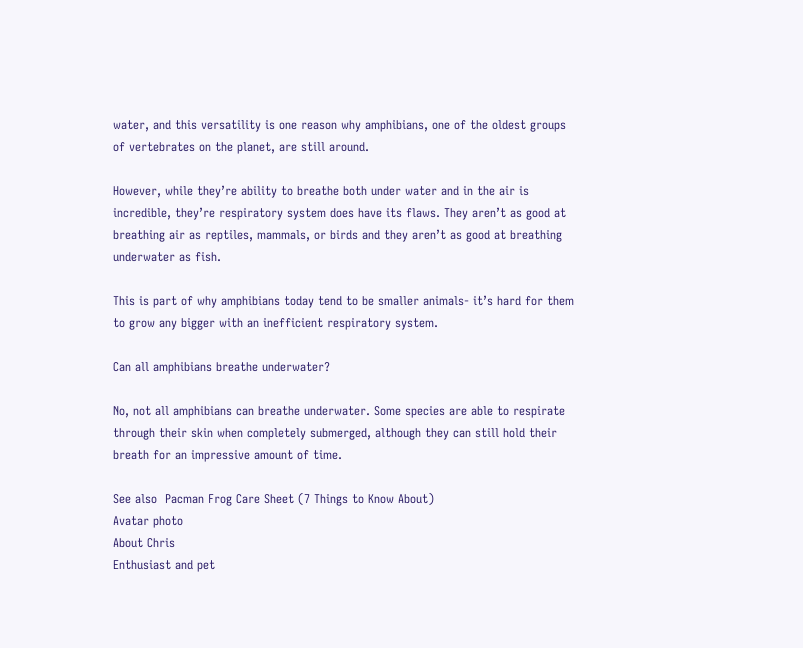water, and this versatility is one reason why amphibians, one of the oldest groups of vertebrates on the planet, are still around.

However, while they’re ability to breathe both under water and in the air is incredible, they’re respiratory system does have its flaws. They aren’t as good at breathing air as reptiles, mammals, or birds and they aren’t as good at breathing underwater as fish.

This is part of why amphibians today tend to be smaller animals- it’s hard for them to grow any bigger with an inefficient respiratory system.

Can all amphibians breathe underwater?

No, not all amphibians can breathe underwater. Some species are able to respirate through their skin when completely submerged, although they can still hold their breath for an impressive amount of time.

See also  Pacman Frog Care Sheet (7 Things to Know About)
Avatar photo
About Chris
Enthusiast and pet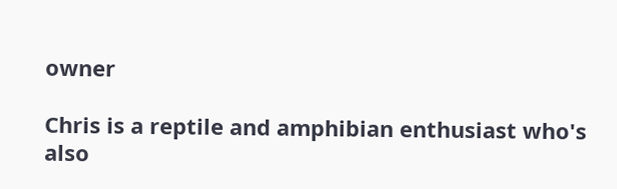owner

Chris is a reptile and amphibian enthusiast who's also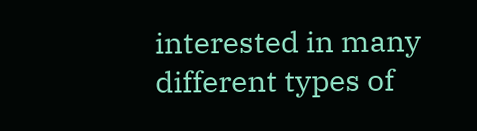interested in many different types of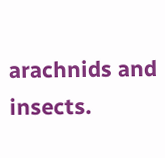arachnids and insects.